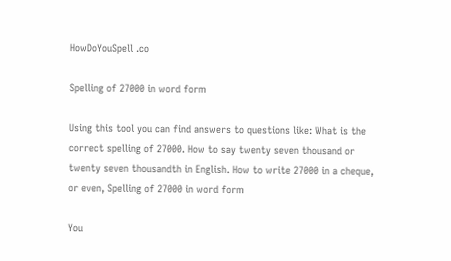HowDoYouSpell .co

Spelling of 27000 in word form

Using this tool you can find answers to questions like: What is the correct spelling of 27000. How to say twenty seven thousand or twenty seven thousandth in English. How to write 27000 in a cheque, or even, Spelling of 27000 in word form

You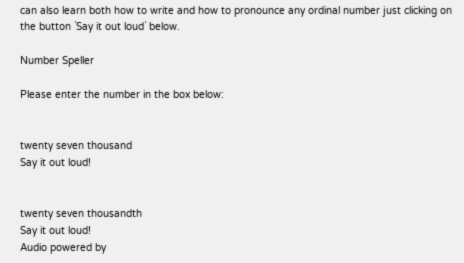can also learn both how to write and how to pronounce any ordinal number just clicking on the button `Say it out loud` below.

Number Speller

Please enter the number in the box below:


twenty seven thousand
Say it out loud!


twenty seven thousandth
Say it out loud!
Audio powered by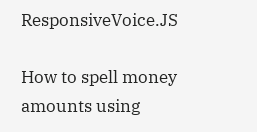ResponsiveVoice.JS

How to spell money amounts using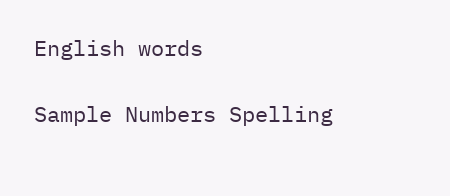English words

Sample Numbers Spelling